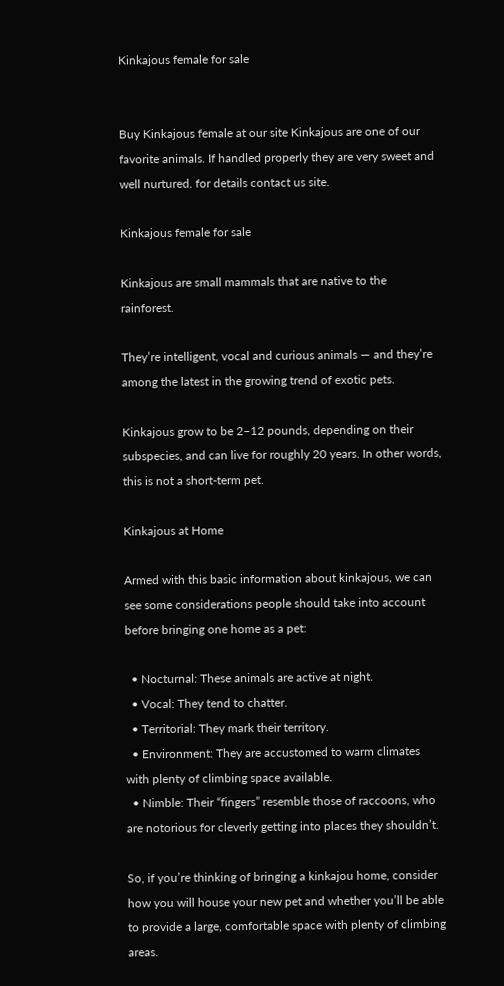Kinkajous female for sale


Buy Kinkajous female at our site Kinkajous are one of our favorite animals. If handled properly they are very sweet and well nurtured. for details contact us site.

Kinkajous female for sale

Kinkajous are small mammals that are native to the rainforest.

They’re intelligent, vocal and curious animals — and they’re among the latest in the growing trend of exotic pets.

Kinkajous grow to be 2–12 pounds, depending on their subspecies, and can live for roughly 20 years. In other words, this is not a short-term pet.

Kinkajous at Home

Armed with this basic information about kinkajous, we can see some considerations people should take into account before bringing one home as a pet:

  • Nocturnal: These animals are active at night.
  • Vocal: They tend to chatter.
  • Territorial: They mark their territory.
  • Environment: They are accustomed to warm climates with plenty of climbing space available.
  • Nimble: Their “fingers” resemble those of raccoons, who are notorious for cleverly getting into places they shouldn’t.

So, if you’re thinking of bringing a kinkajou home, consider how you will house your new pet and whether you’ll be able to provide a large, comfortable space with plenty of climbing areas.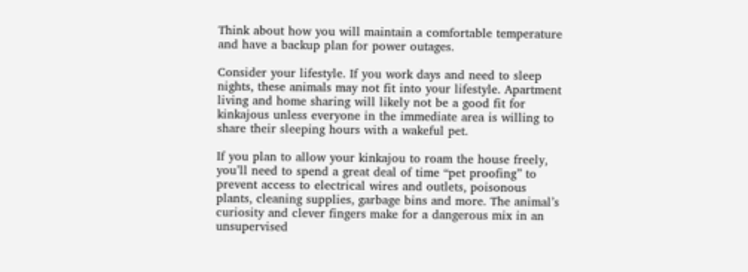Think about how you will maintain a comfortable temperature and have a backup plan for power outages.

Consider your lifestyle. If you work days and need to sleep nights, these animals may not fit into your lifestyle. Apartment living and home sharing will likely not be a good fit for kinkajous unless everyone in the immediate area is willing to share their sleeping hours with a wakeful pet.

If you plan to allow your kinkajou to roam the house freely, you’ll need to spend a great deal of time “pet proofing” to prevent access to electrical wires and outlets, poisonous plants, cleaning supplies, garbage bins and more. The animal’s curiosity and clever fingers make for a dangerous mix in an unsupervised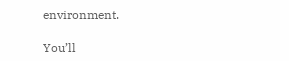environment.

You’ll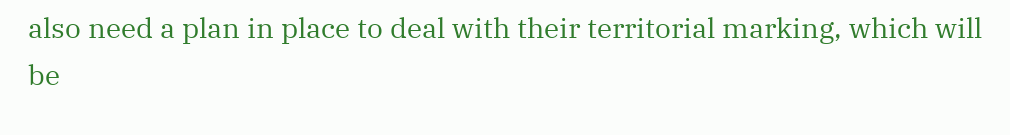also need a plan in place to deal with their territorial marking, which will be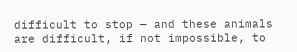difficult to stop — and these animals are difficult, if not impossible, to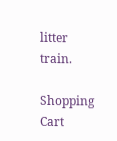litter train.

Shopping Cart